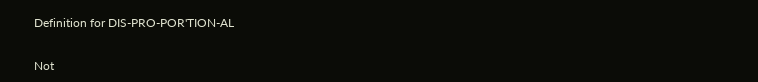Definition for DIS-PRO-POR'TION-AL


Not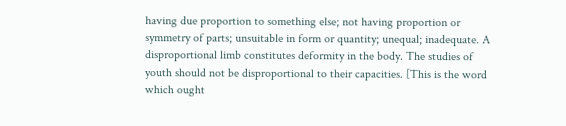having due proportion to something else; not having proportion or symmetry of parts; unsuitable in form or quantity; unequal; inadequate. A disproportional limb constitutes deformity in the body. The studies of youth should not be disproportional to their capacities. [This is the word which ought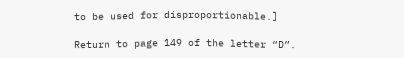to be used for disproportionable.]

Return to page 149 of the letter “D”.